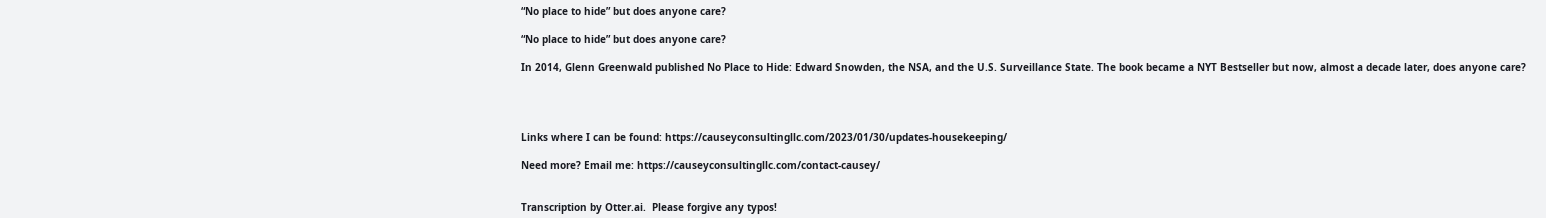“No place to hide” but does anyone care?

“No place to hide” but does anyone care?

In 2014, Glenn Greenwald published No Place to Hide: Edward Snowden, the NSA, and the U.S. Surveillance State. The book became a NYT Bestseller but now, almost a decade later, does anyone care?




Links where I can be found: https://causeyconsultingllc.com/2023/01/30/updates-housekeeping/

Need more? Email me: https://causeyconsultingllc.com/contact-causey/


Transcription by Otter.ai.  Please forgive any typos!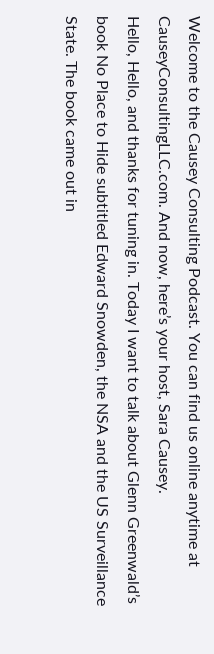Welcome to the Causey Consulting Podcast. You can find us online anytime at CauseyConsultingLLC.com. And now, here’s your host, Sara Causey.
Hello, Hello, and thanks for tuning in. Today I want to talk about Glenn Greenwald’s book No Place to Hide subtitled Edward Snowden, the NSA and the US Surveillance State. The book came out in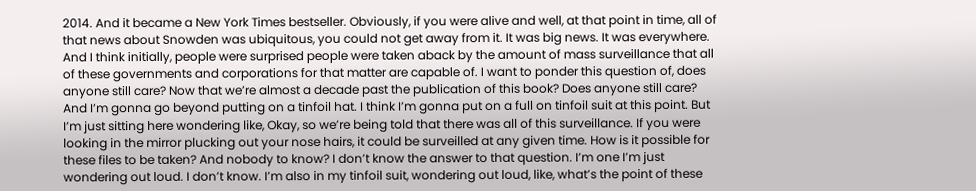2014. And it became a New York Times bestseller. Obviously, if you were alive and well, at that point in time, all of that news about Snowden was ubiquitous, you could not get away from it. It was big news. It was everywhere. And I think initially, people were surprised people were taken aback by the amount of mass surveillance that all of these governments and corporations for that matter are capable of. I want to ponder this question of, does anyone still care? Now that we’re almost a decade past the publication of this book? Does anyone still care? And I’m gonna go beyond putting on a tinfoil hat. I think I’m gonna put on a full on tinfoil suit at this point. But I’m just sitting here wondering like, Okay, so we’re being told that there was all of this surveillance. If you were looking in the mirror plucking out your nose hairs, it could be surveilled at any given time. How is it possible for these files to be taken? And nobody to know? I don’t know the answer to that question. I’m one I’m just wondering out loud. I don’t know. I’m also in my tinfoil suit, wondering out loud, like, what’s the point of these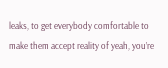leaks, to get everybody comfortable to make them accept reality of yeah, you’re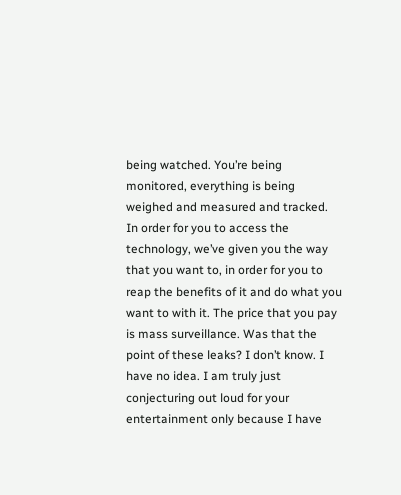being watched. You’re being monitored, everything is being weighed and measured and tracked. In order for you to access the technology, we’ve given you the way that you want to, in order for you to reap the benefits of it and do what you want to with it. The price that you pay is mass surveillance. Was that the point of these leaks? I don’t know. I have no idea. I am truly just conjecturing out loud for your entertainment only because I have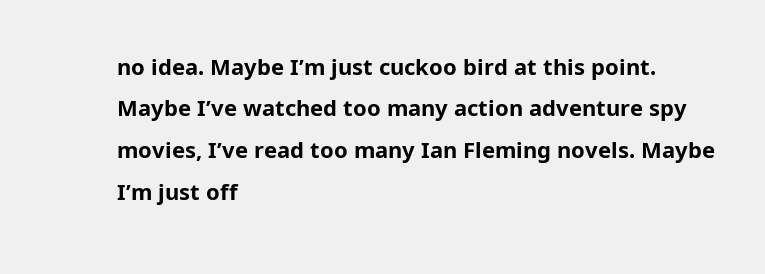no idea. Maybe I’m just cuckoo bird at this point. Maybe I’ve watched too many action adventure spy movies, I’ve read too many Ian Fleming novels. Maybe I’m just off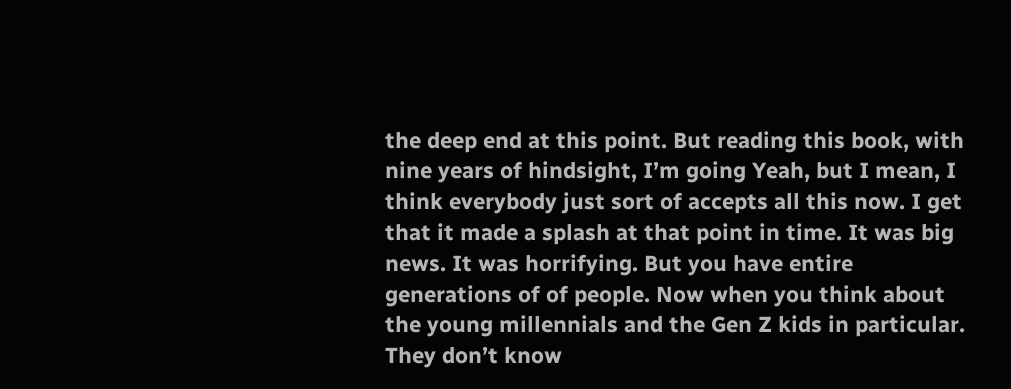the deep end at this point. But reading this book, with nine years of hindsight, I’m going Yeah, but I mean, I think everybody just sort of accepts all this now. I get that it made a splash at that point in time. It was big news. It was horrifying. But you have entire generations of of people. Now when you think about the young millennials and the Gen Z kids in particular. They don’t know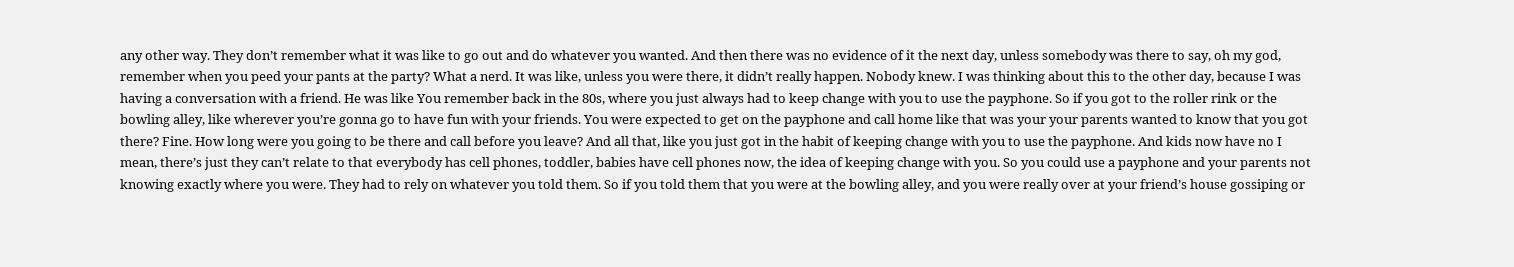any other way. They don’t remember what it was like to go out and do whatever you wanted. And then there was no evidence of it the next day, unless somebody was there to say, oh my god, remember when you peed your pants at the party? What a nerd. It was like, unless you were there, it didn’t really happen. Nobody knew. I was thinking about this to the other day, because I was having a conversation with a friend. He was like You remember back in the 80s, where you just always had to keep change with you to use the payphone. So if you got to the roller rink or the bowling alley, like wherever you’re gonna go to have fun with your friends. You were expected to get on the payphone and call home like that was your your parents wanted to know that you got there? Fine. How long were you going to be there and call before you leave? And all that, like you just got in the habit of keeping change with you to use the payphone. And kids now have no I mean, there’s just they can’t relate to that everybody has cell phones, toddler, babies have cell phones now, the idea of keeping change with you. So you could use a payphone and your parents not knowing exactly where you were. They had to rely on whatever you told them. So if you told them that you were at the bowling alley, and you were really over at your friend’s house gossiping or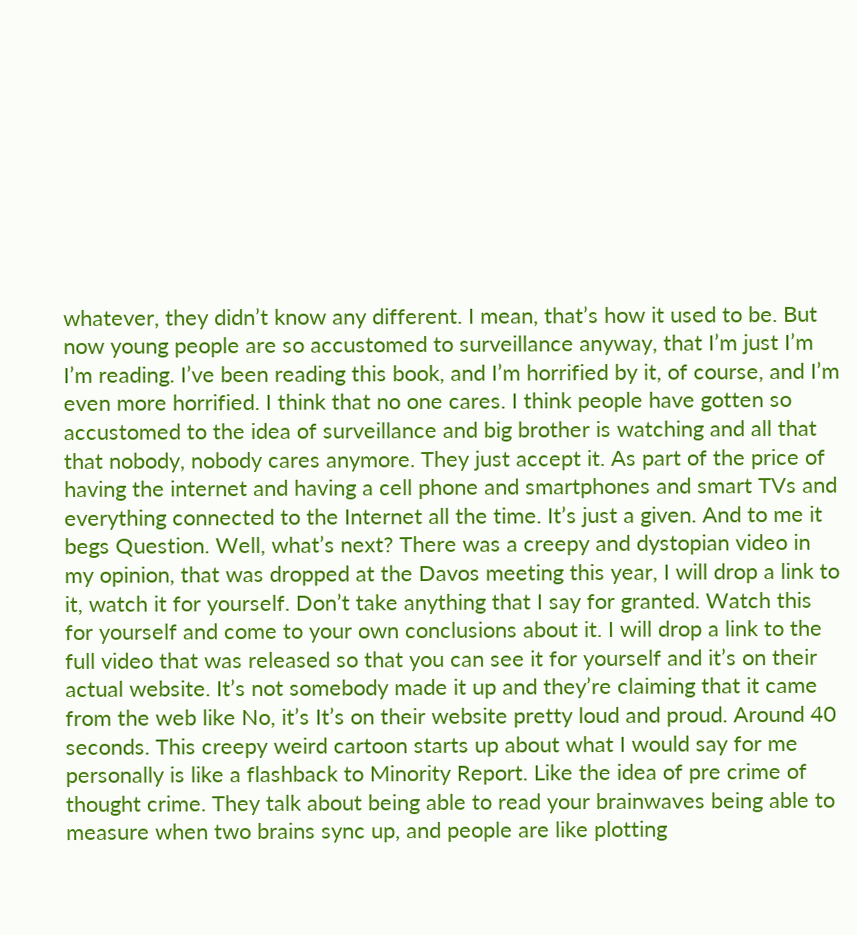whatever, they didn’t know any different. I mean, that’s how it used to be. But now young people are so accustomed to surveillance anyway, that I’m just I’m I’m reading. I’ve been reading this book, and I’m horrified by it, of course, and I’m even more horrified. I think that no one cares. I think people have gotten so accustomed to the idea of surveillance and big brother is watching and all that that nobody, nobody cares anymore. They just accept it. As part of the price of having the internet and having a cell phone and smartphones and smart TVs and everything connected to the Internet all the time. It’s just a given. And to me it begs Question. Well, what’s next? There was a creepy and dystopian video in my opinion, that was dropped at the Davos meeting this year, I will drop a link to it, watch it for yourself. Don’t take anything that I say for granted. Watch this for yourself and come to your own conclusions about it. I will drop a link to the full video that was released so that you can see it for yourself and it’s on their actual website. It’s not somebody made it up and they’re claiming that it came from the web like No, it’s It’s on their website pretty loud and proud. Around 40 seconds. This creepy weird cartoon starts up about what I would say for me personally is like a flashback to Minority Report. Like the idea of pre crime of thought crime. They talk about being able to read your brainwaves being able to measure when two brains sync up, and people are like plotting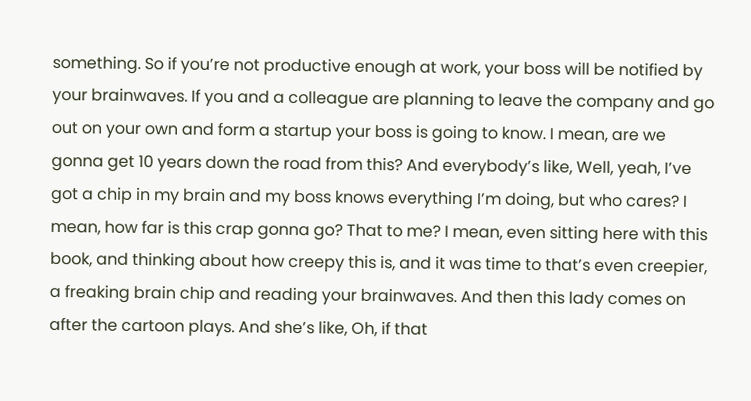something. So if you’re not productive enough at work, your boss will be notified by your brainwaves. If you and a colleague are planning to leave the company and go out on your own and form a startup your boss is going to know. I mean, are we gonna get 10 years down the road from this? And everybody’s like, Well, yeah, I’ve got a chip in my brain and my boss knows everything I’m doing, but who cares? I mean, how far is this crap gonna go? That to me? I mean, even sitting here with this book, and thinking about how creepy this is, and it was time to that’s even creepier, a freaking brain chip and reading your brainwaves. And then this lady comes on after the cartoon plays. And she’s like, Oh, if that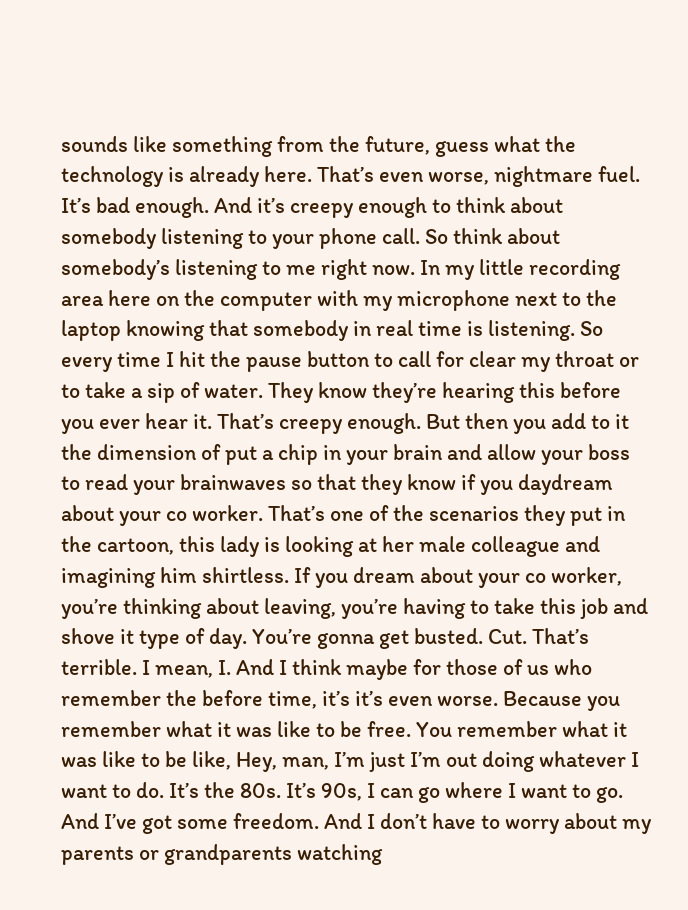sounds like something from the future, guess what the technology is already here. That’s even worse, nightmare fuel. It’s bad enough. And it’s creepy enough to think about somebody listening to your phone call. So think about somebody’s listening to me right now. In my little recording area here on the computer with my microphone next to the laptop knowing that somebody in real time is listening. So every time I hit the pause button to call for clear my throat or to take a sip of water. They know they’re hearing this before you ever hear it. That’s creepy enough. But then you add to it the dimension of put a chip in your brain and allow your boss to read your brainwaves so that they know if you daydream about your co worker. That’s one of the scenarios they put in the cartoon, this lady is looking at her male colleague and imagining him shirtless. If you dream about your co worker, you’re thinking about leaving, you’re having to take this job and shove it type of day. You’re gonna get busted. Cut. That’s terrible. I mean, I. And I think maybe for those of us who remember the before time, it’s it’s even worse. Because you remember what it was like to be free. You remember what it was like to be like, Hey, man, I’m just I’m out doing whatever I want to do. It’s the 80s. It’s 90s, I can go where I want to go. And I’ve got some freedom. And I don’t have to worry about my parents or grandparents watching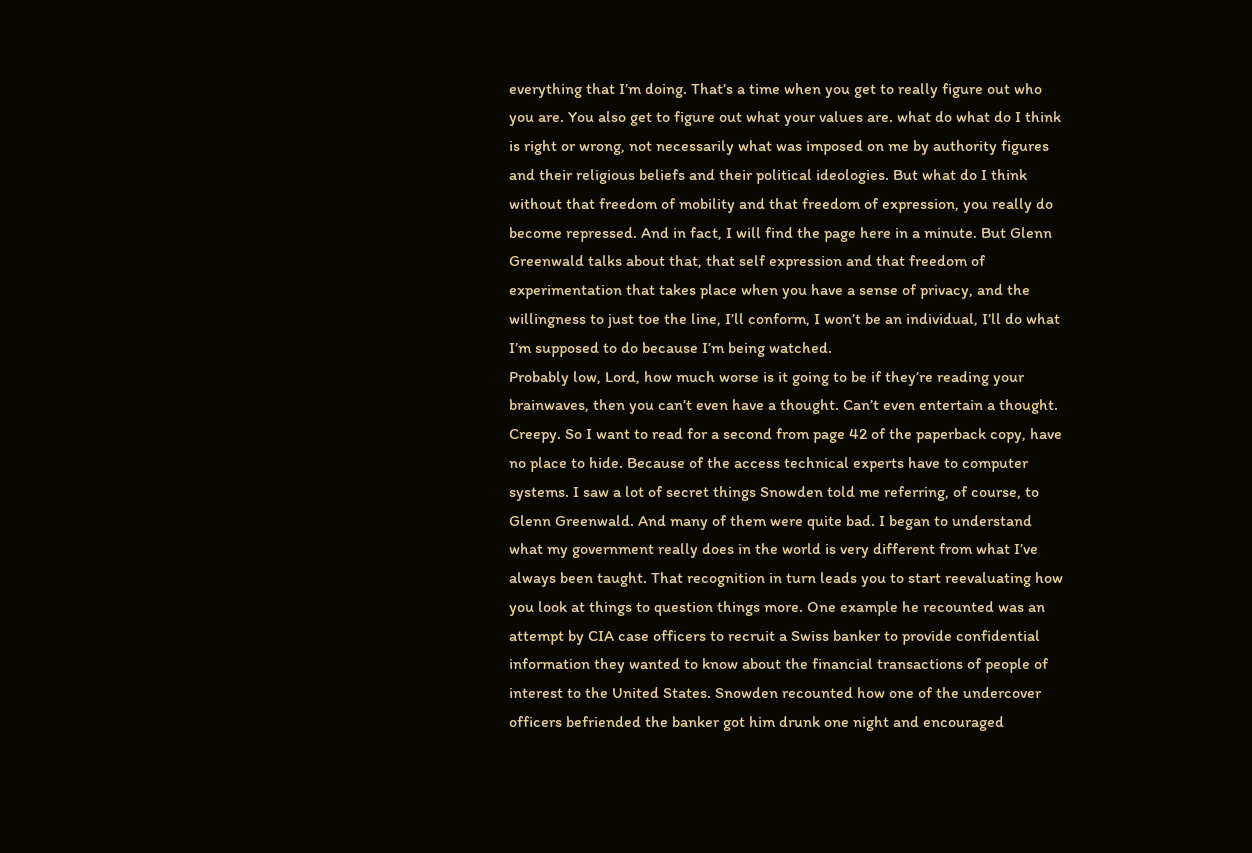everything that I’m doing. That’s a time when you get to really figure out who you are. You also get to figure out what your values are. what do what do I think is right or wrong, not necessarily what was imposed on me by authority figures and their religious beliefs and their political ideologies. But what do I think without that freedom of mobility and that freedom of expression, you really do become repressed. And in fact, I will find the page here in a minute. But Glenn Greenwald talks about that, that self expression and that freedom of experimentation that takes place when you have a sense of privacy, and the willingness to just toe the line, I’ll conform, I won’t be an individual, I’ll do what I’m supposed to do because I’m being watched.
Probably low, Lord, how much worse is it going to be if they’re reading your brainwaves, then you can’t even have a thought. Can’t even entertain a thought. Creepy. So I want to read for a second from page 42 of the paperback copy, have no place to hide. Because of the access technical experts have to computer systems. I saw a lot of secret things Snowden told me referring, of course, to Glenn Greenwald. And many of them were quite bad. I began to understand what my government really does in the world is very different from what I’ve always been taught. That recognition in turn leads you to start reevaluating how you look at things to question things more. One example he recounted was an attempt by CIA case officers to recruit a Swiss banker to provide confidential information they wanted to know about the financial transactions of people of interest to the United States. Snowden recounted how one of the undercover officers befriended the banker got him drunk one night and encouraged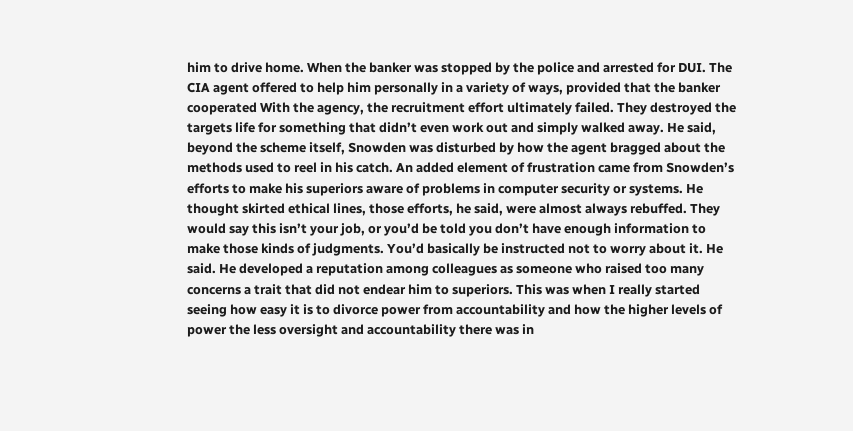him to drive home. When the banker was stopped by the police and arrested for DUI. The CIA agent offered to help him personally in a variety of ways, provided that the banker cooperated With the agency, the recruitment effort ultimately failed. They destroyed the targets life for something that didn’t even work out and simply walked away. He said, beyond the scheme itself, Snowden was disturbed by how the agent bragged about the methods used to reel in his catch. An added element of frustration came from Snowden’s efforts to make his superiors aware of problems in computer security or systems. He thought skirted ethical lines, those efforts, he said, were almost always rebuffed. They would say this isn’t your job, or you’d be told you don’t have enough information to make those kinds of judgments. You’d basically be instructed not to worry about it. He said. He developed a reputation among colleagues as someone who raised too many concerns a trait that did not endear him to superiors. This was when I really started seeing how easy it is to divorce power from accountability and how the higher levels of power the less oversight and accountability there was in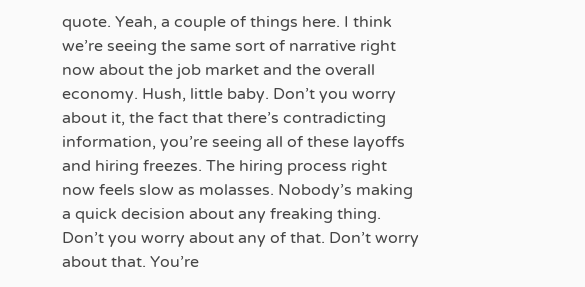quote. Yeah, a couple of things here. I think we’re seeing the same sort of narrative right now about the job market and the overall economy. Hush, little baby. Don’t you worry about it, the fact that there’s contradicting information, you’re seeing all of these layoffs and hiring freezes. The hiring process right now feels slow as molasses. Nobody’s making a quick decision about any freaking thing. Don’t you worry about any of that. Don’t worry about that. You’re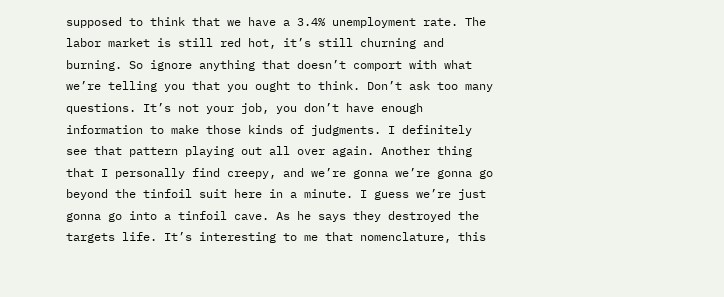supposed to think that we have a 3.4% unemployment rate. The labor market is still red hot, it’s still churning and burning. So ignore anything that doesn’t comport with what we’re telling you that you ought to think. Don’t ask too many questions. It’s not your job, you don’t have enough information to make those kinds of judgments. I definitely see that pattern playing out all over again. Another thing that I personally find creepy, and we’re gonna we’re gonna go beyond the tinfoil suit here in a minute. I guess we’re just gonna go into a tinfoil cave. As he says they destroyed the targets life. It’s interesting to me that nomenclature, this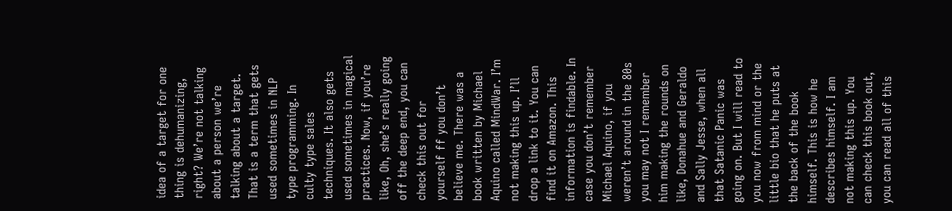idea of a target for one thing is dehumanizing, right? We’re not talking about a person we’re talking about a target. That is a term that gets used sometimes in NLP type programming. In culty type sales techniques. It also gets used sometimes in magical practices. Now, if you’re like, Oh, she’s really going off the deep end, you can check this out for yourself ff you don’t believe me. There was a book written by Michael Aquino called MindWar. I’m not making this up. I’ll drop a link to it. You can find it on Amazon. This information is findable. In case you don’t remember Michael Aquino, if you weren’t around in the 80s you may not I remember him making the rounds on like, Donahue and Geraldo and Sally Jesse, when all that Satanic Panic was going on. But I will read to you now from mind or the little bio that he puts at the back of the book himself. This is how he describes himself. I am not making this up. You can check this book out, you can read all of this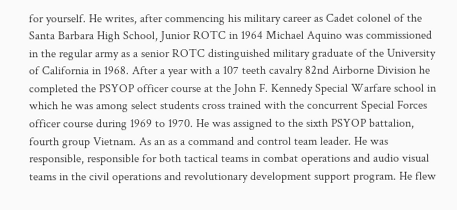for yourself. He writes, after commencing his military career as Cadet colonel of the Santa Barbara High School, Junior ROTC in 1964 Michael Aquino was commissioned in the regular army as a senior ROTC distinguished military graduate of the University of California in 1968. After a year with a 107 teeth cavalry 82nd Airborne Division he completed the PSYOP officer course at the John F. Kennedy Special Warfare school in which he was among select students cross trained with the concurrent Special Forces officer course during 1969 to 1970. He was assigned to the sixth PSYOP battalion, fourth group Vietnam. As an as a command and control team leader. He was responsible, responsible for both tactical teams in combat operations and audio visual teams in the civil operations and revolutionary development support program. He flew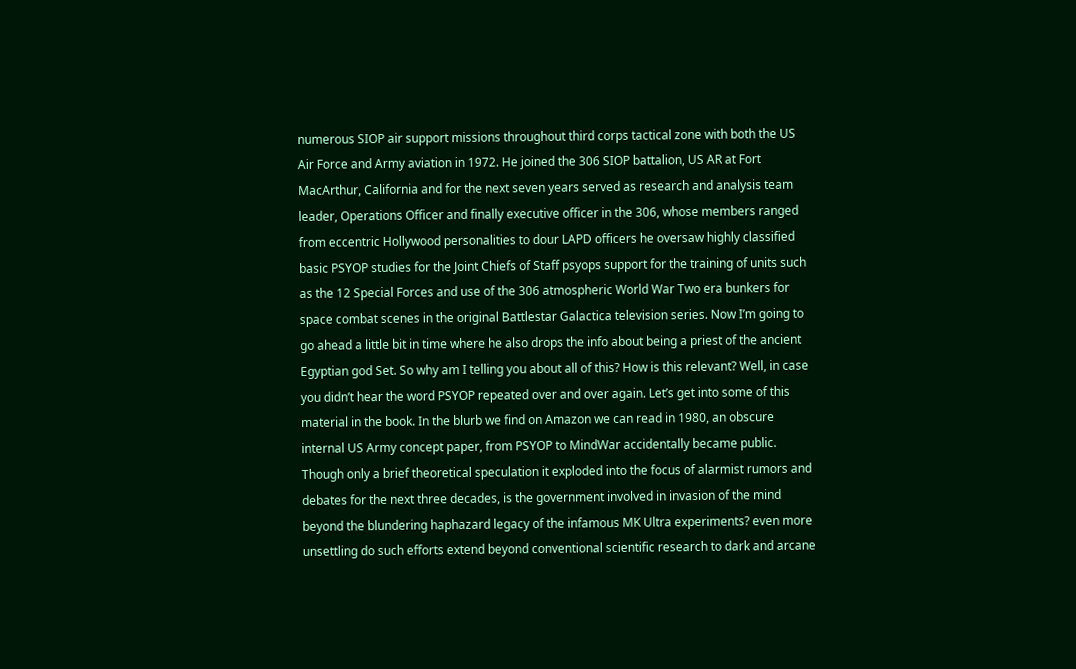numerous SIOP air support missions throughout third corps tactical zone with both the US Air Force and Army aviation in 1972. He joined the 306 SIOP battalion, US AR at Fort MacArthur, California and for the next seven years served as research and analysis team leader, Operations Officer and finally executive officer in the 306, whose members ranged from eccentric Hollywood personalities to dour LAPD officers he oversaw highly classified basic PSYOP studies for the Joint Chiefs of Staff psyops support for the training of units such as the 12 Special Forces and use of the 306 atmospheric World War Two era bunkers for space combat scenes in the original Battlestar Galactica television series. Now I’m going to go ahead a little bit in time where he also drops the info about being a priest of the ancient Egyptian god Set. So why am I telling you about all of this? How is this relevant? Well, in case you didn’t hear the word PSYOP repeated over and over again. Let’s get into some of this material in the book. In the blurb we find on Amazon we can read in 1980, an obscure internal US Army concept paper, from PSYOP to MindWar accidentally became public. Though only a brief theoretical speculation it exploded into the focus of alarmist rumors and debates for the next three decades, is the government involved in invasion of the mind beyond the blundering haphazard legacy of the infamous MK Ultra experiments? even more unsettling do such efforts extend beyond conventional scientific research to dark and arcane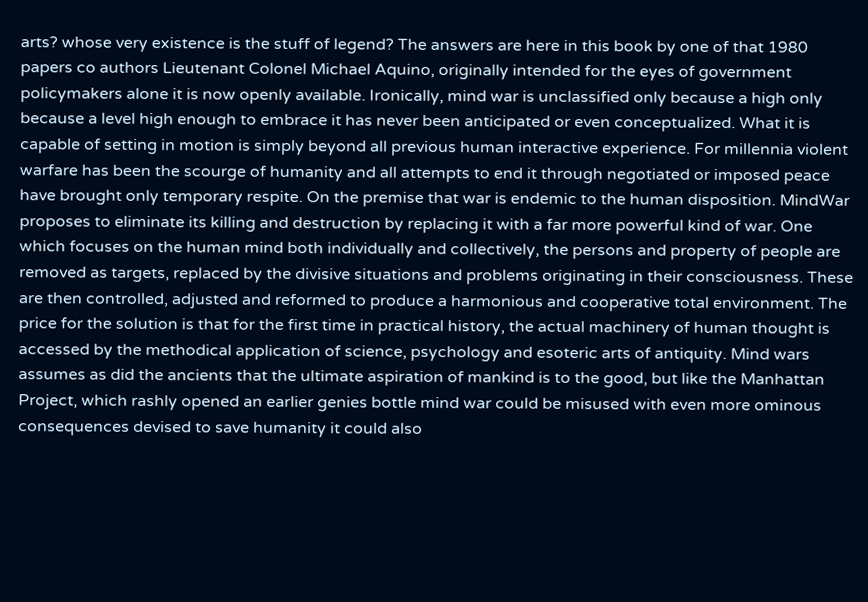arts? whose very existence is the stuff of legend? The answers are here in this book by one of that 1980 papers co authors Lieutenant Colonel Michael Aquino, originally intended for the eyes of government policymakers alone it is now openly available. Ironically, mind war is unclassified only because a high only because a level high enough to embrace it has never been anticipated or even conceptualized. What it is capable of setting in motion is simply beyond all previous human interactive experience. For millennia violent warfare has been the scourge of humanity and all attempts to end it through negotiated or imposed peace have brought only temporary respite. On the premise that war is endemic to the human disposition. MindWar proposes to eliminate its killing and destruction by replacing it with a far more powerful kind of war. One which focuses on the human mind both individually and collectively, the persons and property of people are removed as targets, replaced by the divisive situations and problems originating in their consciousness. These are then controlled, adjusted and reformed to produce a harmonious and cooperative total environment. The price for the solution is that for the first time in practical history, the actual machinery of human thought is accessed by the methodical application of science, psychology and esoteric arts of antiquity. Mind wars assumes as did the ancients that the ultimate aspiration of mankind is to the good, but like the Manhattan Project, which rashly opened an earlier genies bottle mind war could be misused with even more ominous consequences devised to save humanity it could also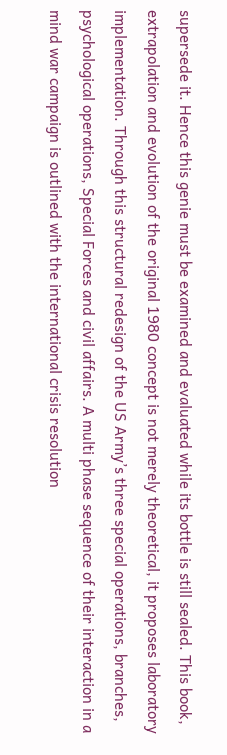supersede it. Hence this genie must be examined and evaluated while its bottle is still sealed. This book, extrapolation and evolution of the original 1980 concept is not merely theoretical, it proposes laboratory implementation. Through this structural redesign of the US Army’s three special operations, branches, psychological operations, Special Forces and civil affairs. A multi phase sequence of their interaction in a mind war campaign is outlined with the international crisis resolution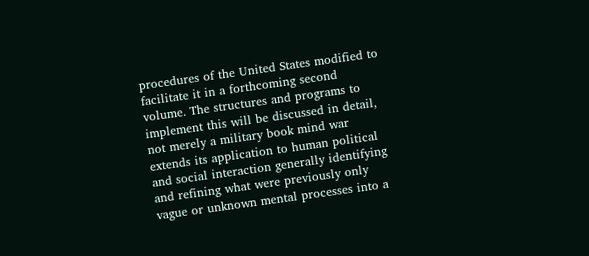procedures of the United States modified to facilitate it in a forthcoming second volume. The structures and programs to implement this will be discussed in detail, not merely a military book mind war extends its application to human political and social interaction generally identifying and refining what were previously only vague or unknown mental processes into a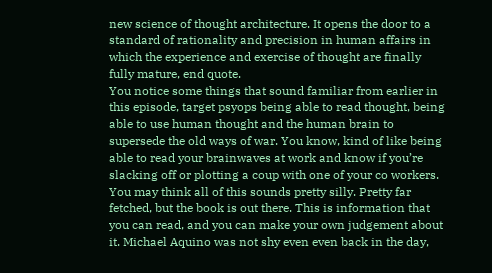new science of thought architecture. It opens the door to a standard of rationality and precision in human affairs in which the experience and exercise of thought are finally fully mature, end quote.
You notice some things that sound familiar from earlier in this episode, target psyops being able to read thought, being able to use human thought and the human brain to supersede the old ways of war. You know, kind of like being able to read your brainwaves at work and know if you’re slacking off or plotting a coup with one of your co workers. You may think all of this sounds pretty silly. Pretty far fetched, but the book is out there. This is information that you can read, and you can make your own judgement about it. Michael Aquino was not shy even even back in the day,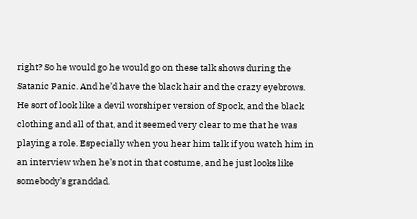right? So he would go he would go on these talk shows during the Satanic Panic. And he’d have the black hair and the crazy eyebrows. He sort of look like a devil worshiper version of Spock, and the black clothing and all of that, and it seemed very clear to me that he was playing a role. Especially when you hear him talk if you watch him in an interview when he’s not in that costume, and he just looks like somebody’s granddad.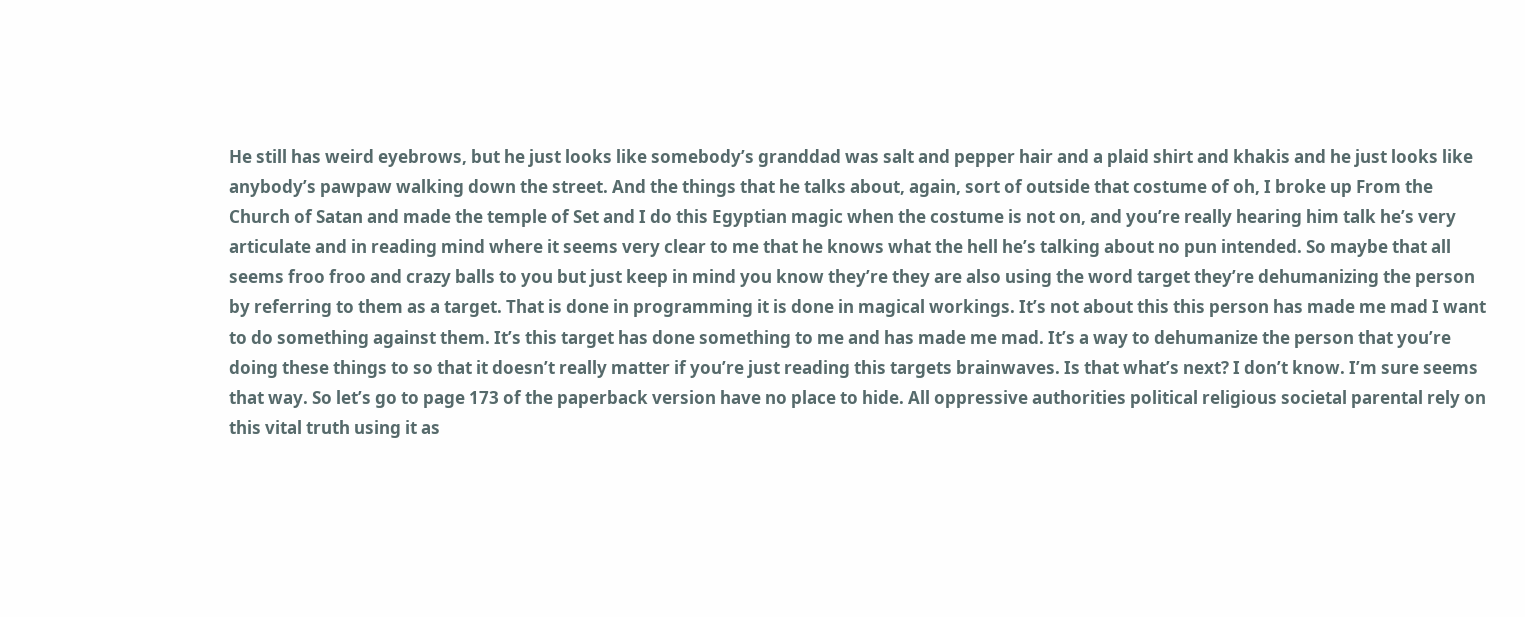He still has weird eyebrows, but he just looks like somebody’s granddad was salt and pepper hair and a plaid shirt and khakis and he just looks like anybody’s pawpaw walking down the street. And the things that he talks about, again, sort of outside that costume of oh, I broke up From the Church of Satan and made the temple of Set and I do this Egyptian magic when the costume is not on, and you’re really hearing him talk he’s very articulate and in reading mind where it seems very clear to me that he knows what the hell he’s talking about no pun intended. So maybe that all seems froo froo and crazy balls to you but just keep in mind you know they’re they are also using the word target they’re dehumanizing the person by referring to them as a target. That is done in programming it is done in magical workings. It’s not about this this person has made me mad I want to do something against them. It’s this target has done something to me and has made me mad. It’s a way to dehumanize the person that you’re doing these things to so that it doesn’t really matter if you’re just reading this targets brainwaves. Is that what’s next? I don’t know. I’m sure seems that way. So let’s go to page 173 of the paperback version have no place to hide. All oppressive authorities political religious societal parental rely on this vital truth using it as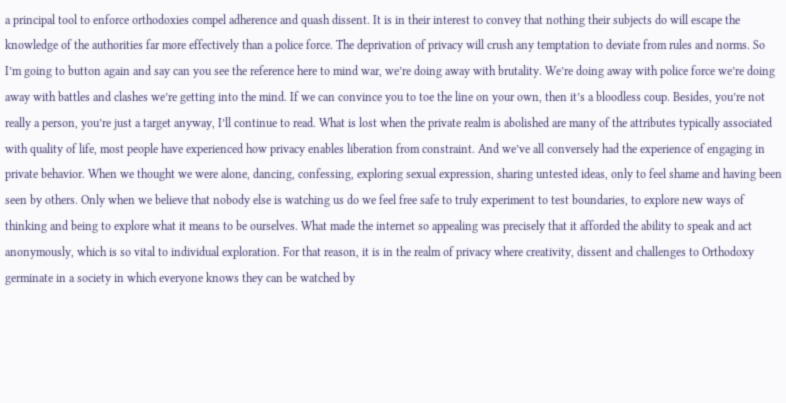a principal tool to enforce orthodoxies compel adherence and quash dissent. It is in their interest to convey that nothing their subjects do will escape the knowledge of the authorities far more effectively than a police force. The deprivation of privacy will crush any temptation to deviate from rules and norms. So I’m going to button again and say can you see the reference here to mind war, we’re doing away with brutality. We’re doing away with police force we’re doing away with battles and clashes we’re getting into the mind. If we can convince you to toe the line on your own, then it’s a bloodless coup. Besides, you’re not really a person, you’re just a target anyway, I’ll continue to read. What is lost when the private realm is abolished are many of the attributes typically associated with quality of life, most people have experienced how privacy enables liberation from constraint. And we’ve all conversely had the experience of engaging in private behavior. When we thought we were alone, dancing, confessing, exploring sexual expression, sharing untested ideas, only to feel shame and having been seen by others. Only when we believe that nobody else is watching us do we feel free safe to truly experiment to test boundaries, to explore new ways of thinking and being to explore what it means to be ourselves. What made the internet so appealing was precisely that it afforded the ability to speak and act anonymously, which is so vital to individual exploration. For that reason, it is in the realm of privacy where creativity, dissent and challenges to Orthodoxy germinate in a society in which everyone knows they can be watched by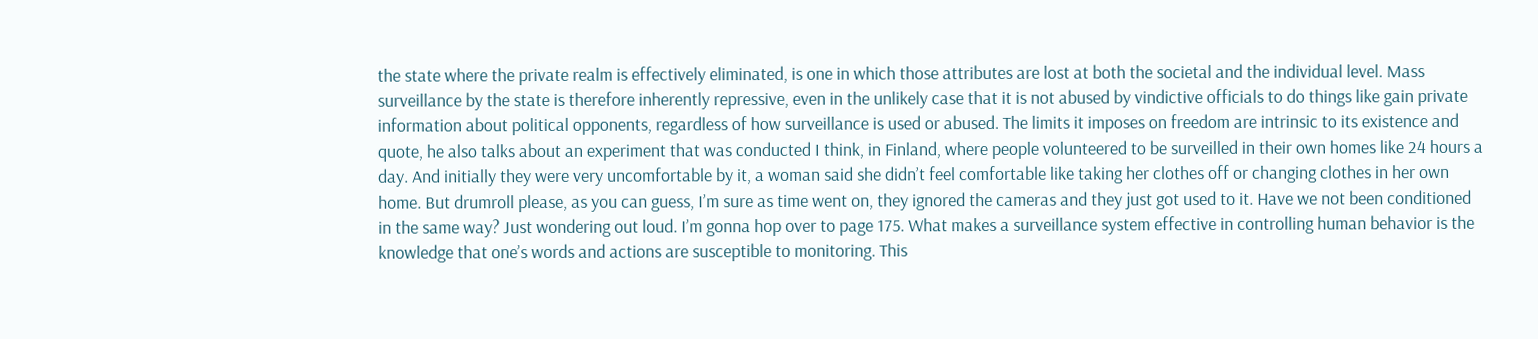the state where the private realm is effectively eliminated, is one in which those attributes are lost at both the societal and the individual level. Mass surveillance by the state is therefore inherently repressive, even in the unlikely case that it is not abused by vindictive officials to do things like gain private information about political opponents, regardless of how surveillance is used or abused. The limits it imposes on freedom are intrinsic to its existence and quote, he also talks about an experiment that was conducted I think, in Finland, where people volunteered to be surveilled in their own homes like 24 hours a day. And initially they were very uncomfortable by it, a woman said she didn’t feel comfortable like taking her clothes off or changing clothes in her own home. But drumroll please, as you can guess, I’m sure as time went on, they ignored the cameras and they just got used to it. Have we not been conditioned in the same way? Just wondering out loud. I’m gonna hop over to page 175. What makes a surveillance system effective in controlling human behavior is the knowledge that one’s words and actions are susceptible to monitoring. This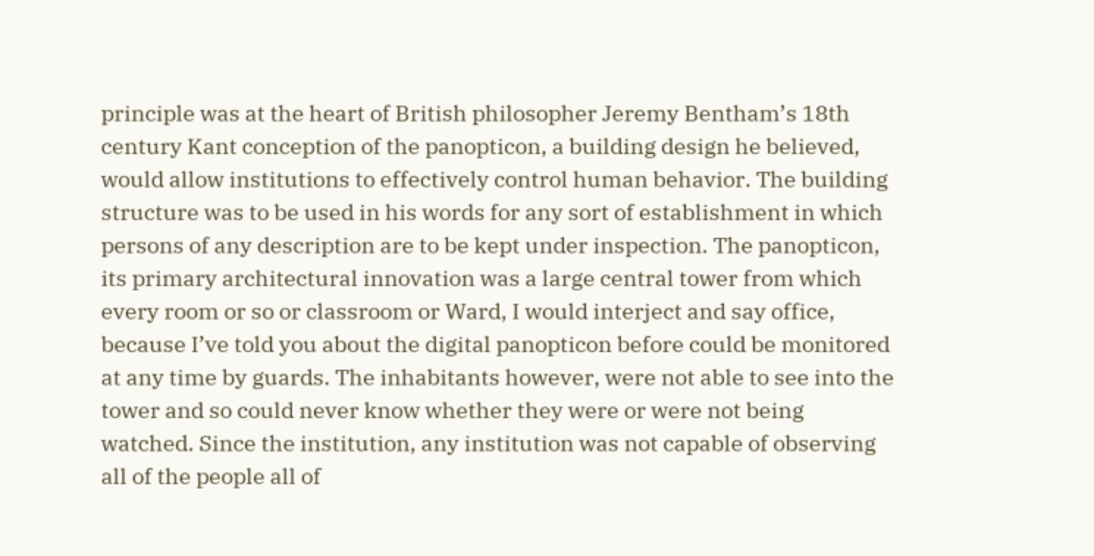principle was at the heart of British philosopher Jeremy Bentham’s 18th century Kant conception of the panopticon, a building design he believed, would allow institutions to effectively control human behavior. The building structure was to be used in his words for any sort of establishment in which persons of any description are to be kept under inspection. The panopticon, its primary architectural innovation was a large central tower from which every room or so or classroom or Ward, I would interject and say office, because I’ve told you about the digital panopticon before could be monitored at any time by guards. The inhabitants however, were not able to see into the tower and so could never know whether they were or were not being watched. Since the institution, any institution was not capable of observing all of the people all of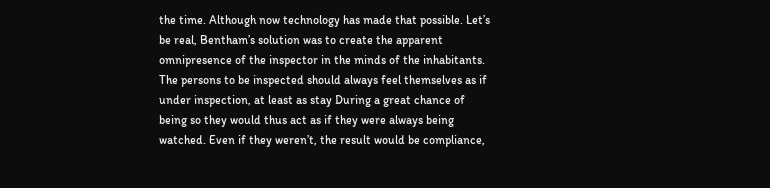the time. Although now technology has made that possible. Let’s be real, Bentham’s solution was to create the apparent omnipresence of the inspector in the minds of the inhabitants. The persons to be inspected should always feel themselves as if under inspection, at least as stay During a great chance of being so they would thus act as if they were always being watched. Even if they weren’t, the result would be compliance,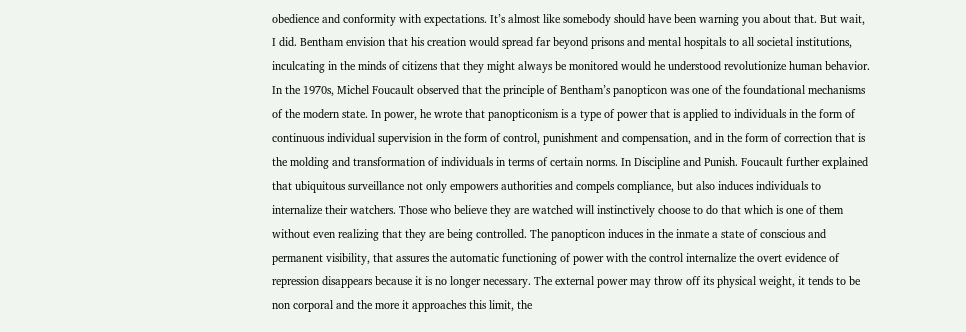obedience and conformity with expectations. It’s almost like somebody should have been warning you about that. But wait, I did. Bentham envision that his creation would spread far beyond prisons and mental hospitals to all societal institutions, inculcating in the minds of citizens that they might always be monitored would he understood revolutionize human behavior. In the 1970s, Michel Foucault observed that the principle of Bentham’s panopticon was one of the foundational mechanisms of the modern state. In power, he wrote that panopticonism is a type of power that is applied to individuals in the form of continuous individual supervision in the form of control, punishment and compensation, and in the form of correction that is the molding and transformation of individuals in terms of certain norms. In Discipline and Punish. Foucault further explained that ubiquitous surveillance not only empowers authorities and compels compliance, but also induces individuals to internalize their watchers. Those who believe they are watched will instinctively choose to do that which is one of them without even realizing that they are being controlled. The panopticon induces in the inmate a state of conscious and permanent visibility, that assures the automatic functioning of power with the control internalize the overt evidence of repression disappears because it is no longer necessary. The external power may throw off its physical weight, it tends to be non corporal and the more it approaches this limit, the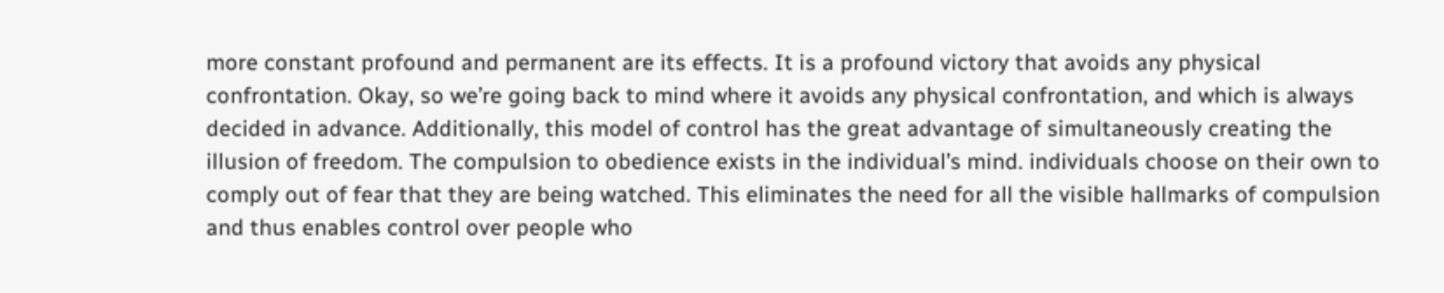more constant profound and permanent are its effects. It is a profound victory that avoids any physical confrontation. Okay, so we’re going back to mind where it avoids any physical confrontation, and which is always decided in advance. Additionally, this model of control has the great advantage of simultaneously creating the illusion of freedom. The compulsion to obedience exists in the individual’s mind. individuals choose on their own to comply out of fear that they are being watched. This eliminates the need for all the visible hallmarks of compulsion and thus enables control over people who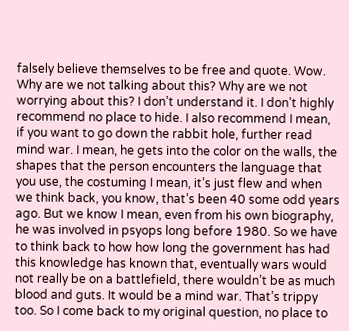falsely believe themselves to be free and quote. Wow. Why are we not talking about this? Why are we not worrying about this? I don’t understand it. I don’t highly recommend no place to hide. I also recommend I mean, if you want to go down the rabbit hole, further read mind war. I mean, he gets into the color on the walls, the shapes that the person encounters the language that you use, the costuming I mean, it’s just flew and when we think back, you know, that’s been 40 some odd years ago. But we know I mean, even from his own biography, he was involved in psyops long before 1980. So we have to think back to how how long the government has had this knowledge has known that, eventually wars would not really be on a battlefield, there wouldn’t be as much blood and guts. It would be a mind war. That’s trippy too. So I come back to my original question, no place to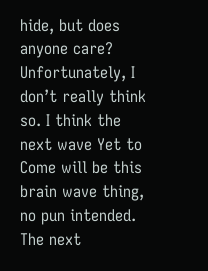hide, but does anyone care? Unfortunately, I don’t really think so. I think the next wave Yet to Come will be this brain wave thing, no pun intended. The next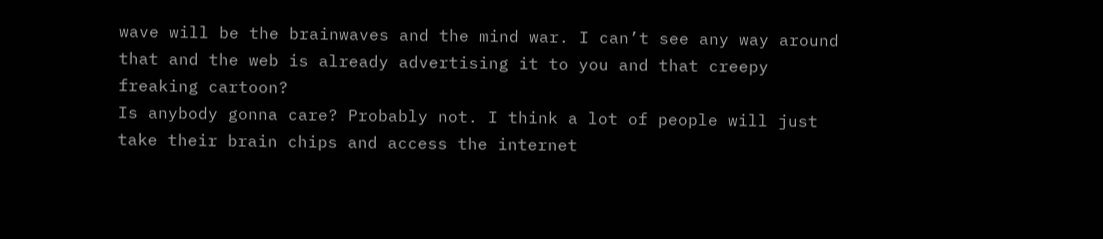wave will be the brainwaves and the mind war. I can’t see any way around that and the web is already advertising it to you and that creepy freaking cartoon?
Is anybody gonna care? Probably not. I think a lot of people will just take their brain chips and access the internet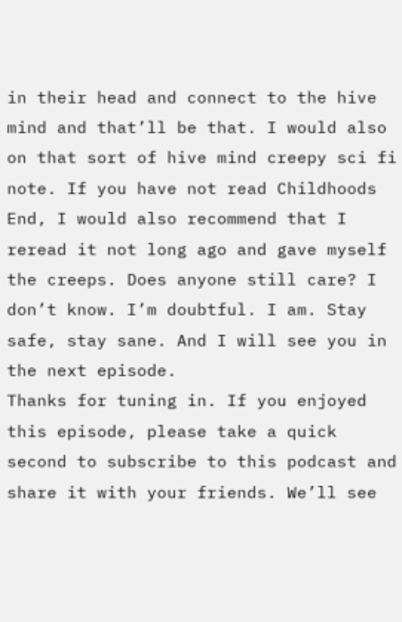in their head and connect to the hive mind and that’ll be that. I would also on that sort of hive mind creepy sci fi note. If you have not read Childhoods End, I would also recommend that I reread it not long ago and gave myself the creeps. Does anyone still care? I don’t know. I’m doubtful. I am. Stay safe, stay sane. And I will see you in the next episode.
Thanks for tuning in. If you enjoyed this episode, please take a quick second to subscribe to this podcast and share it with your friends. We’ll see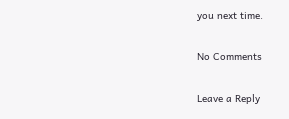you next time.

No Comments

Leave a Reply